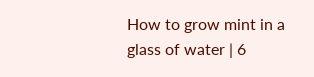How to grow mint in a glass of water | 6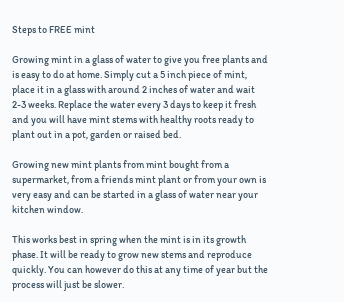Steps to FREE mint

Growing mint in a glass of water to give you free plants and is easy to do at home. Simply cut a 5 inch piece of mint, place it in a glass with around 2 inches of water and wait 2-3 weeks. Replace the water every 3 days to keep it fresh and you will have mint stems with healthy roots ready to plant out in a pot, garden or raised bed.

Growing new mint plants from mint bought from a supermarket, from a friends mint plant or from your own is very easy and can be started in a glass of water near your kitchen window.

This works best in spring when the mint is in its growth phase. It will be ready to grow new stems and reproduce quickly. You can however do this at any time of year but the process will just be slower.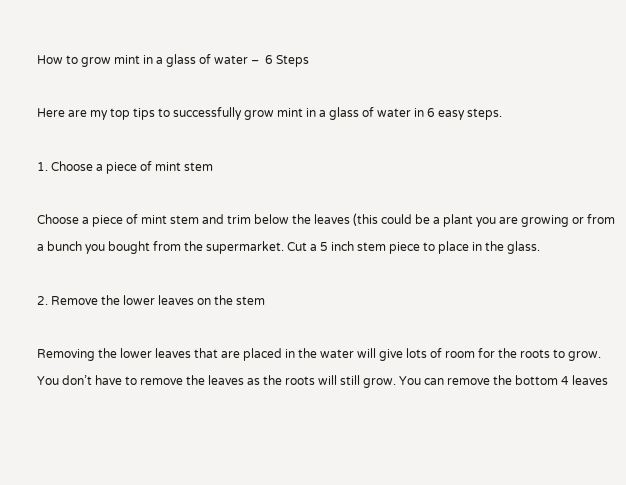How to grow mint in a glass of water –  6 Steps

Here are my top tips to successfully grow mint in a glass of water in 6 easy steps.

1. Choose a piece of mint stem

Choose a piece of mint stem and trim below the leaves (this could be a plant you are growing or from a bunch you bought from the supermarket. Cut a 5 inch stem piece to place in the glass.

2. Remove the lower leaves on the stem

Removing the lower leaves that are placed in the water will give lots of room for the roots to grow. You don’t have to remove the leaves as the roots will still grow. You can remove the bottom 4 leaves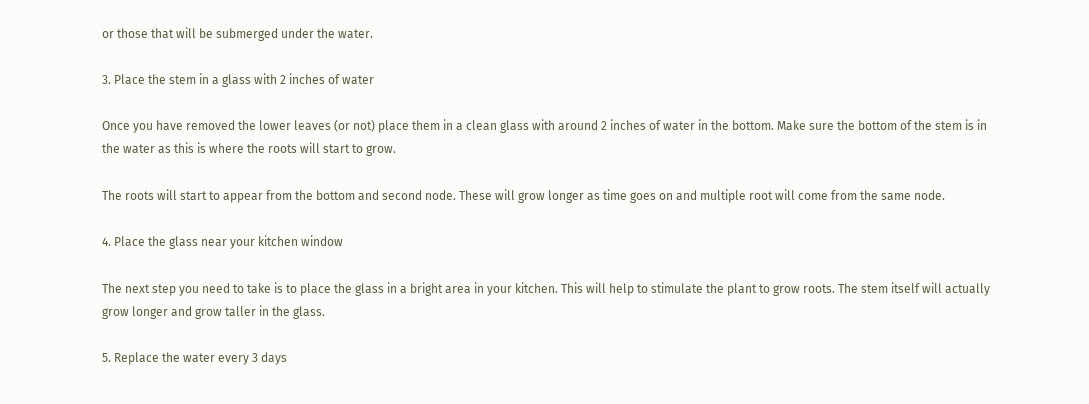or those that will be submerged under the water.

3. Place the stem in a glass with 2 inches of water

Once you have removed the lower leaves (or not) place them in a clean glass with around 2 inches of water in the bottom. Make sure the bottom of the stem is in the water as this is where the roots will start to grow.

The roots will start to appear from the bottom and second node. These will grow longer as time goes on and multiple root will come from the same node.

4. Place the glass near your kitchen window

The next step you need to take is to place the glass in a bright area in your kitchen. This will help to stimulate the plant to grow roots. The stem itself will actually grow longer and grow taller in the glass.

5. Replace the water every 3 days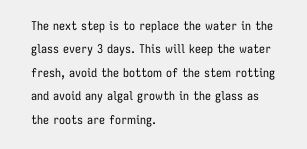The next step is to replace the water in the glass every 3 days. This will keep the water fresh, avoid the bottom of the stem rotting and avoid any algal growth in the glass as the roots are forming.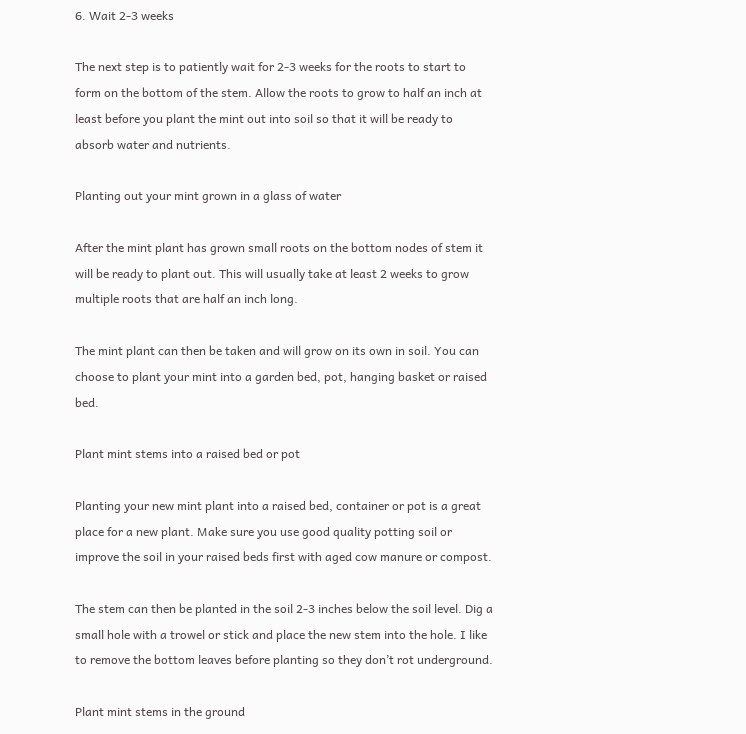6. Wait 2-3 weeks

The next step is to patiently wait for 2-3 weeks for the roots to start to form on the bottom of the stem. Allow the roots to grow to half an inch at least before you plant the mint out into soil so that it will be ready to absorb water and nutrients.

Planting out your mint grown in a glass of water

After the mint plant has grown small roots on the bottom nodes of stem it will be ready to plant out. This will usually take at least 2 weeks to grow multiple roots that are half an inch long.

The mint plant can then be taken and will grow on its own in soil. You can choose to plant your mint into a garden bed, pot, hanging basket or raised bed.

Plant mint stems into a raised bed or pot

Planting your new mint plant into a raised bed, container or pot is a great place for a new plant. Make sure you use good quality potting soil or improve the soil in your raised beds first with aged cow manure or compost.

The stem can then be planted in the soil 2-3 inches below the soil level. Dig a small hole with a trowel or stick and place the new stem into the hole. I like to remove the bottom leaves before planting so they don’t rot underground.

Plant mint stems in the ground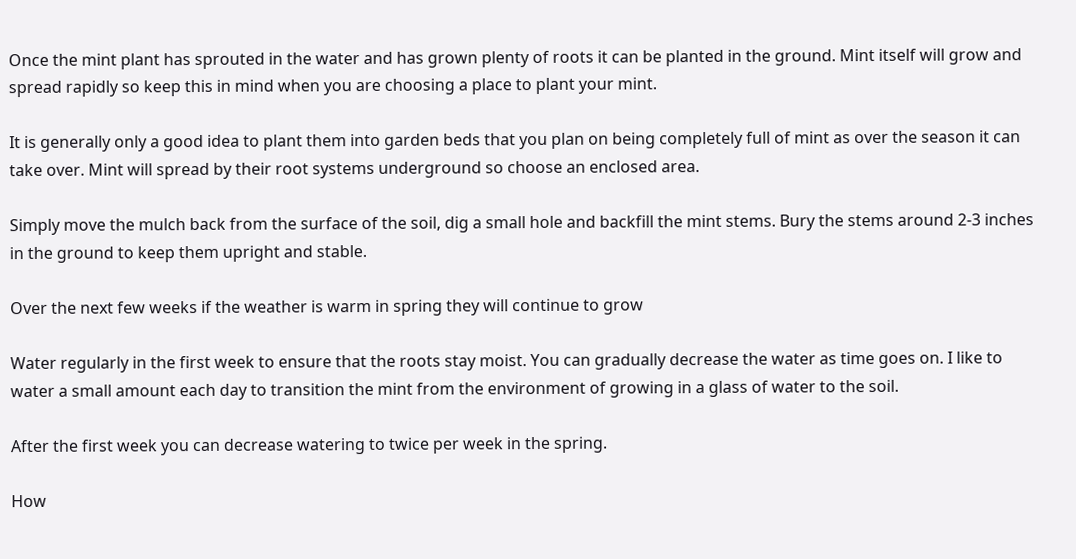Once the mint plant has sprouted in the water and has grown plenty of roots it can be planted in the ground. Mint itself will grow and spread rapidly so keep this in mind when you are choosing a place to plant your mint.

It is generally only a good idea to plant them into garden beds that you plan on being completely full of mint as over the season it can take over. Mint will spread by their root systems underground so choose an enclosed area.

Simply move the mulch back from the surface of the soil, dig a small hole and backfill the mint stems. Bury the stems around 2-3 inches in the ground to keep them upright and stable.

Over the next few weeks if the weather is warm in spring they will continue to grow

Water regularly in the first week to ensure that the roots stay moist. You can gradually decrease the water as time goes on. I like to water a small amount each day to transition the mint from the environment of growing in a glass of water to the soil.

After the first week you can decrease watering to twice per week in the spring.

How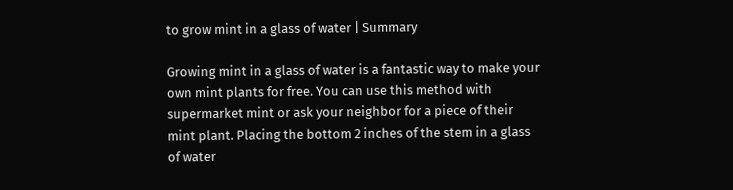to grow mint in a glass of water | Summary

Growing mint in a glass of water is a fantastic way to make your own mint plants for free. You can use this method with supermarket mint or ask your neighbor for a piece of their mint plant. Placing the bottom 2 inches of the stem in a glass of water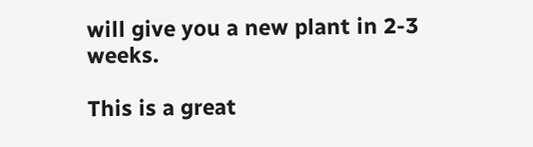will give you a new plant in 2-3 weeks.

This is a great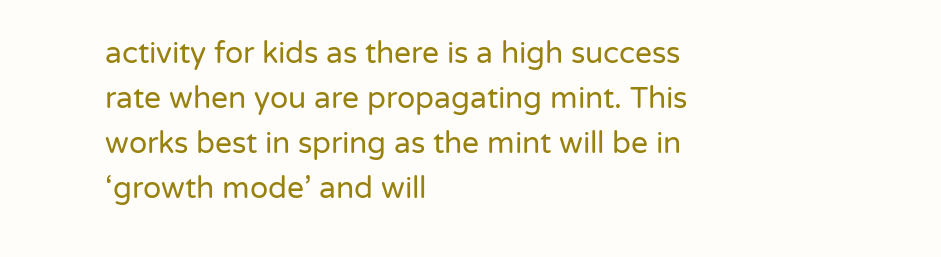activity for kids as there is a high success rate when you are propagating mint. This works best in spring as the mint will be in ‘growth mode’ and will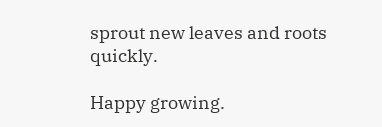sprout new leaves and roots quickly.

Happy growing.